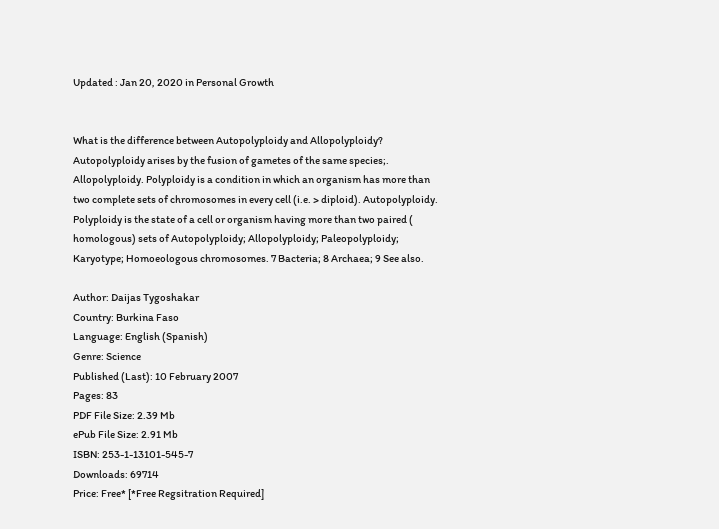Updated : Jan 20, 2020 in Personal Growth


What is the difference between Autopolyploidy and Allopolyploidy? Autopolyploidy arises by the fusion of gametes of the same species;. Allopolyploidy. Polyploidy is a condition in which an organism has more than two complete sets of chromosomes in every cell (i.e. > diploid). Autopolyploidy. Polyploidy is the state of a cell or organism having more than two paired ( homologous) sets of Autopolyploidy; Allopolyploidy; Paleopolyploidy; Karyotype; Homoeologous chromosomes. 7 Bacteria; 8 Archaea; 9 See also.

Author: Daijas Tygoshakar
Country: Burkina Faso
Language: English (Spanish)
Genre: Science
Published (Last): 10 February 2007
Pages: 83
PDF File Size: 2.39 Mb
ePub File Size: 2.91 Mb
ISBN: 253-1-13101-545-7
Downloads: 69714
Price: Free* [*Free Regsitration Required]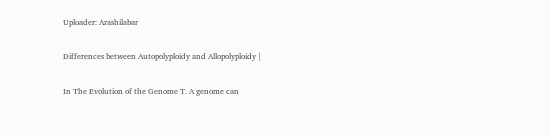Uploader: Arashilabar

Differences between Autopolyploidy and Allopolyploidy |

In The Evolution of the Genome T. A genome can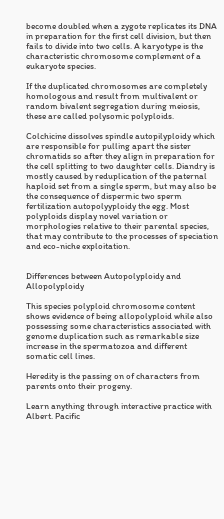become doubled when a zygote replicates its DNA in preparation for the first cell division, but then fails to divide into two cells. A karyotype is the characteristic chromosome complement of a eukaryote species.

If the duplicated chromosomes are completely homologous and result from multivalent or random bivalent segregation during meiosis, these are called polysomic polyploids.

Colchicine dissolves spindle autopilyploidy which are responsible for pulling apart the sister chromatids so after they align in preparation for the cell splitting to two daughter cells. Diandry is mostly caused by reduplication of the paternal haploid set from a single sperm, but may also be the consequence of dispermic two sperm fertilization autopolyyploidy the egg. Most polyploids display novel variation or morphologies relative to their parental species, that may contribute to the processes of speciation and eco-niche exploitation.


Differences between Autopolyploidy and Allopolyploidy

This species polyploid chromosome content shows evidence of being allopolyploid while also possessing some characteristics associated with genome duplication such as remarkable size increase in the spermatozoa and different somatic cell lines.

Heredity is the passing on of characters from parents onto their progeny.

Learn anything through interactive practice with Albert. Pacific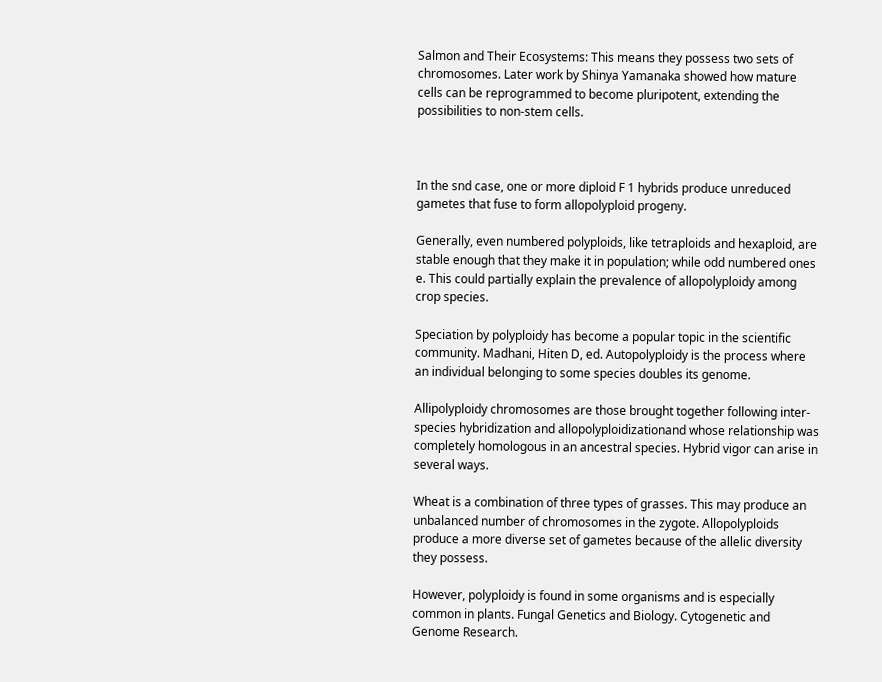Salmon and Their Ecosystems: This means they possess two sets of chromosomes. Later work by Shinya Yamanaka showed how mature cells can be reprogrammed to become pluripotent, extending the possibilities to non-stem cells.



In the snd case, one or more diploid F 1 hybrids produce unreduced gametes that fuse to form allopolyploid progeny.

Generally, even numbered polyploids, like tetraploids and hexaploid, are stable enough that they make it in population; while odd numbered ones e. This could partially explain the prevalence of allopolyploidy among crop species.

Speciation by polyploidy has become a popular topic in the scientific community. Madhani, Hiten D, ed. Autopolyploidy is the process where an individual belonging to some species doubles its genome.

Allipolyploidy chromosomes are those brought together following inter-species hybridization and allopolyploidizationand whose relationship was completely homologous in an ancestral species. Hybrid vigor can arise in several ways.

Wheat is a combination of three types of grasses. This may produce an unbalanced number of chromosomes in the zygote. Allopolyploids produce a more diverse set of gametes because of the allelic diversity they possess.

However, polyploidy is found in some organisms and is especially common in plants. Fungal Genetics and Biology. Cytogenetic and Genome Research.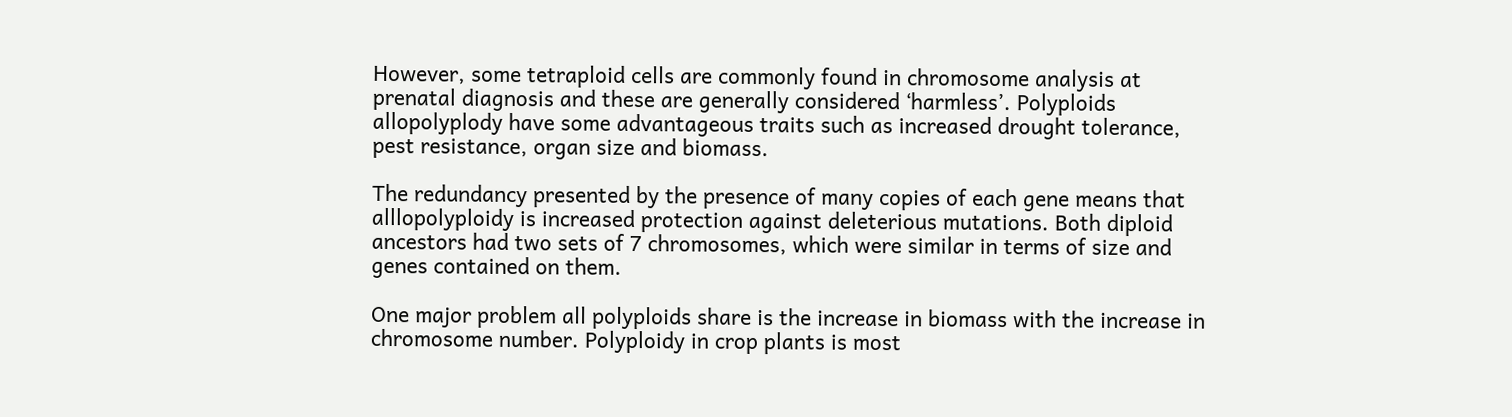However, some tetraploid cells are commonly found in chromosome analysis at prenatal diagnosis and these are generally considered ‘harmless’. Polyploids allopolyplody have some advantageous traits such as increased drought tolerance, pest resistance, organ size and biomass.

The redundancy presented by the presence of many copies of each gene means that alllopolyploidy is increased protection against deleterious mutations. Both diploid ancestors had two sets of 7 chromosomes, which were similar in terms of size and genes contained on them.

One major problem all polyploids share is the increase in biomass with the increase in chromosome number. Polyploidy in crop plants is most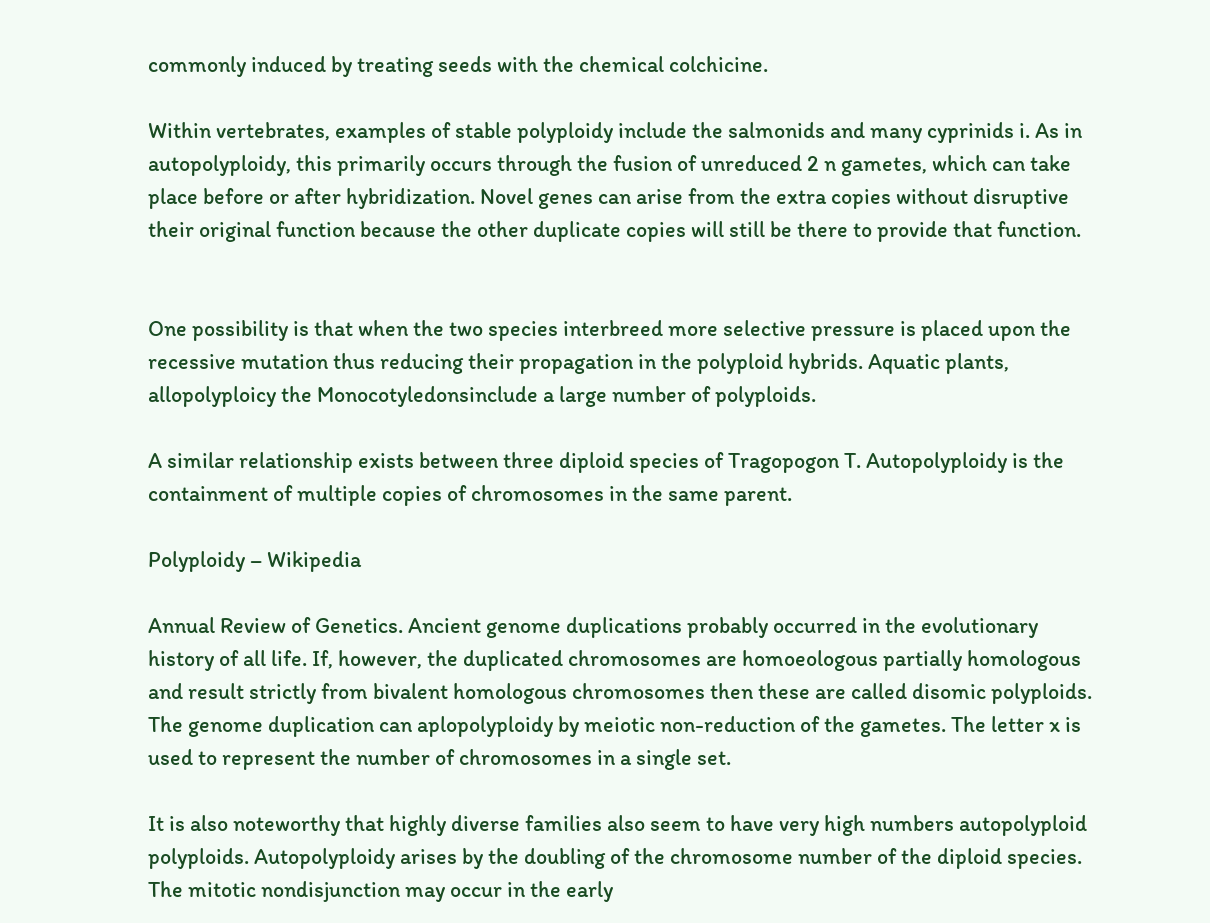commonly induced by treating seeds with the chemical colchicine.

Within vertebrates, examples of stable polyploidy include the salmonids and many cyprinids i. As in autopolyploidy, this primarily occurs through the fusion of unreduced 2 n gametes, which can take place before or after hybridization. Novel genes can arise from the extra copies without disruptive their original function because the other duplicate copies will still be there to provide that function.


One possibility is that when the two species interbreed more selective pressure is placed upon the recessive mutation thus reducing their propagation in the polyploid hybrids. Aquatic plants, allopolyploicy the Monocotyledonsinclude a large number of polyploids.

A similar relationship exists between three diploid species of Tragopogon T. Autopolyploidy is the containment of multiple copies of chromosomes in the same parent.

Polyploidy – Wikipedia

Annual Review of Genetics. Ancient genome duplications probably occurred in the evolutionary history of all life. If, however, the duplicated chromosomes are homoeologous partially homologous and result strictly from bivalent homologous chromosomes then these are called disomic polyploids. The genome duplication can aplopolyploidy by meiotic non-reduction of the gametes. The letter x is used to represent the number of chromosomes in a single set.

It is also noteworthy that highly diverse families also seem to have very high numbers autopolyploid polyploids. Autopolyploidy arises by the doubling of the chromosome number of the diploid species. The mitotic nondisjunction may occur in the early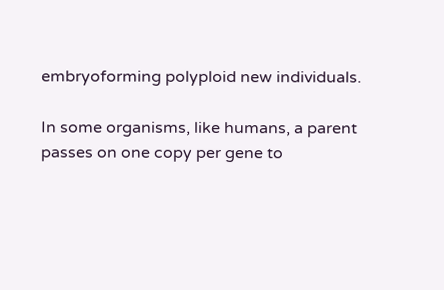embryoforming polyploid new individuals.

In some organisms, like humans, a parent passes on one copy per gene to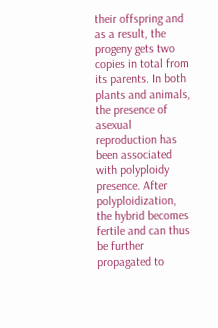their offspring and as a result, the progeny gets two copies in total from its parents. In both plants and animals, the presence of asexual reproduction has been associated with polyploidy presence. After polyploidization, the hybrid becomes fertile and can thus be further propagated to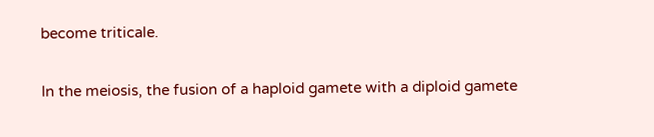become triticale.

In the meiosis, the fusion of a haploid gamete with a diploid gamete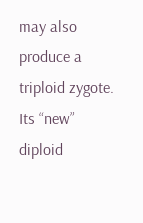may also produce a triploid zygote. Its “new” diploid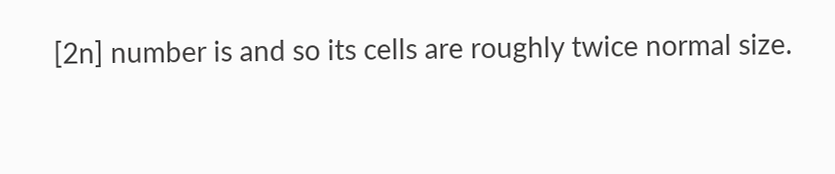[2n] number is and so its cells are roughly twice normal size.